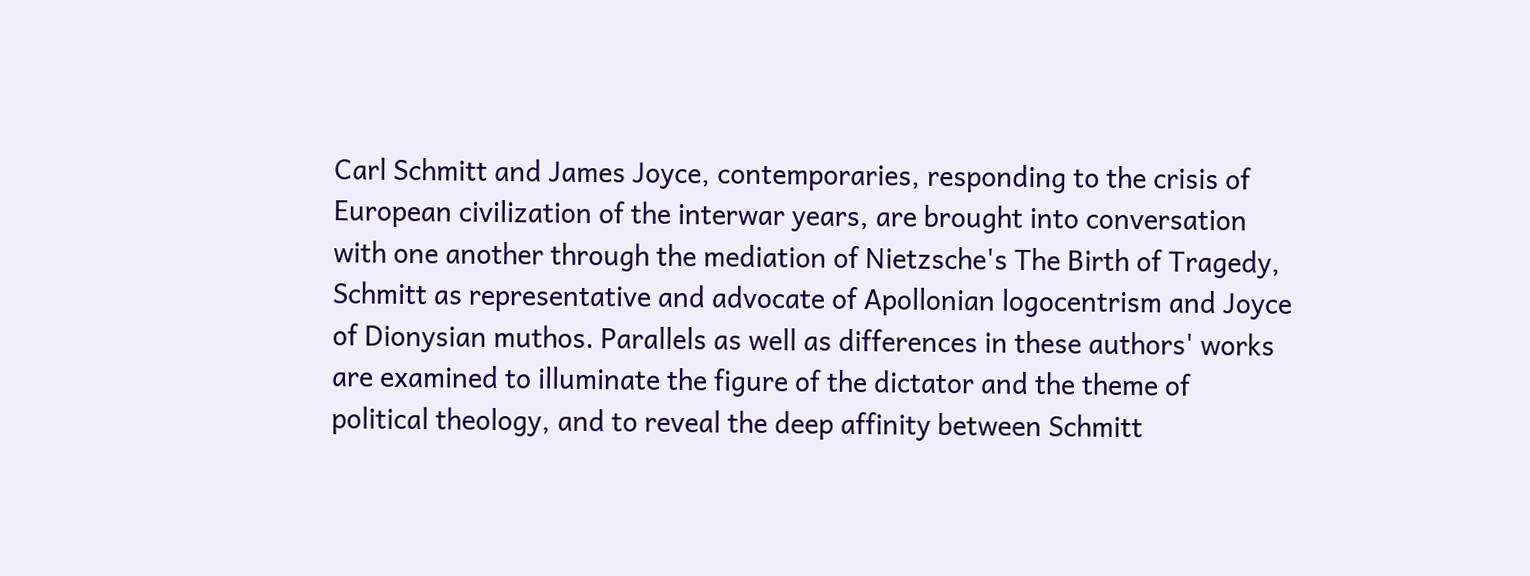Carl Schmitt and James Joyce, contemporaries, responding to the crisis of European civilization of the interwar years, are brought into conversation with one another through the mediation of Nietzsche's The Birth of Tragedy, Schmitt as representative and advocate of Apollonian logocentrism and Joyce of Dionysian muthos. Parallels as well as differences in these authors' works are examined to illuminate the figure of the dictator and the theme of political theology, and to reveal the deep affinity between Schmitt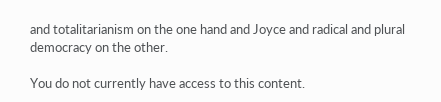and totalitarianism on the one hand and Joyce and radical and plural democracy on the other.

You do not currently have access to this content.